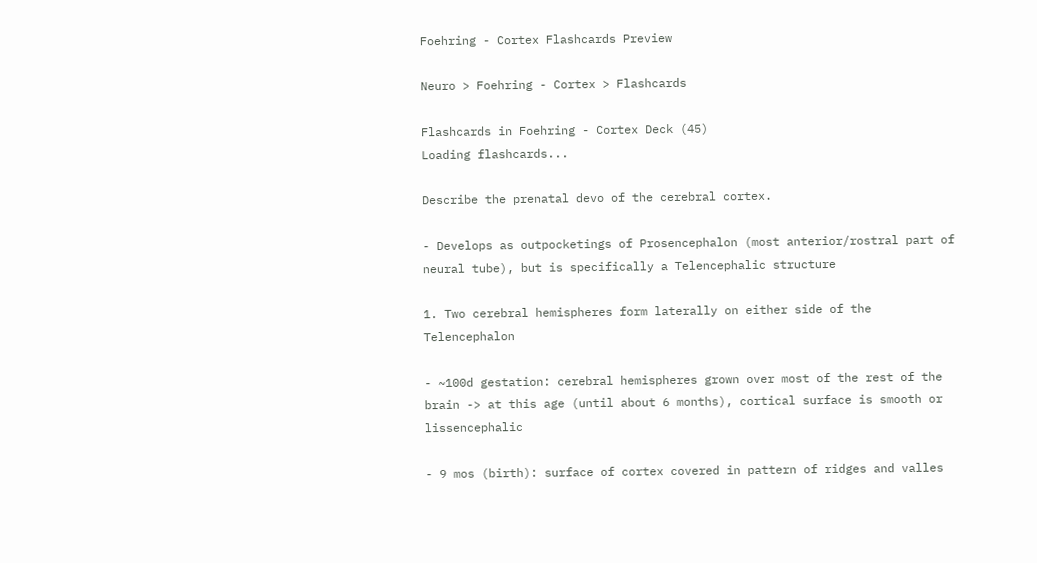Foehring - Cortex Flashcards Preview

Neuro > Foehring - Cortex > Flashcards

Flashcards in Foehring - Cortex Deck (45)
Loading flashcards...

Describe the prenatal devo of the cerebral cortex.

- Develops as outpocketings of Prosencephalon (most anterior/rostral part of neural tube), but is specifically a Telencephalic structure

1. Two cerebral hemispheres form laterally on either side of the Telencephalon

- ~100d gestation: cerebral hemispheres grown over most of the rest of the brain -> at this age (until about 6 months), cortical surface is smooth or lissencephalic

- 9 mos (birth): surface of cortex covered in pattern of ridges and valles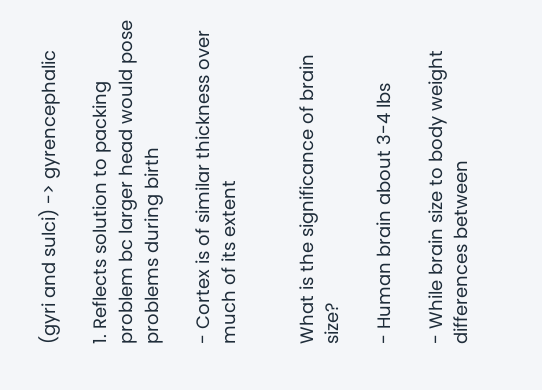(gyri and sulci) -> gyrencephalic

1. Reflects solution to packing problem bc larger head would pose problems during birth

- Cortex is of similar thickness over much of its extent


What is the significance of brain size?

- Human brain about 3-4 lbs

- While brain size to body weight differences between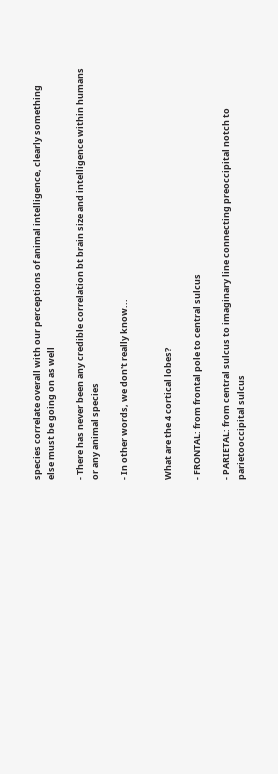species correlate overall with our perceptions of animal intelligence, clearly something else must be going on as well

- There has never been any credible correlation bt brain size and intelligence within humans or any animal species

- In other words, we don't really know...


What are the 4 cortical lobes?

- FRONTAL: from frontal pole to central sulcus

- PARIETAL: from central sulcus to imaginary line connecting preoccipital notch to parietooccipital sulcus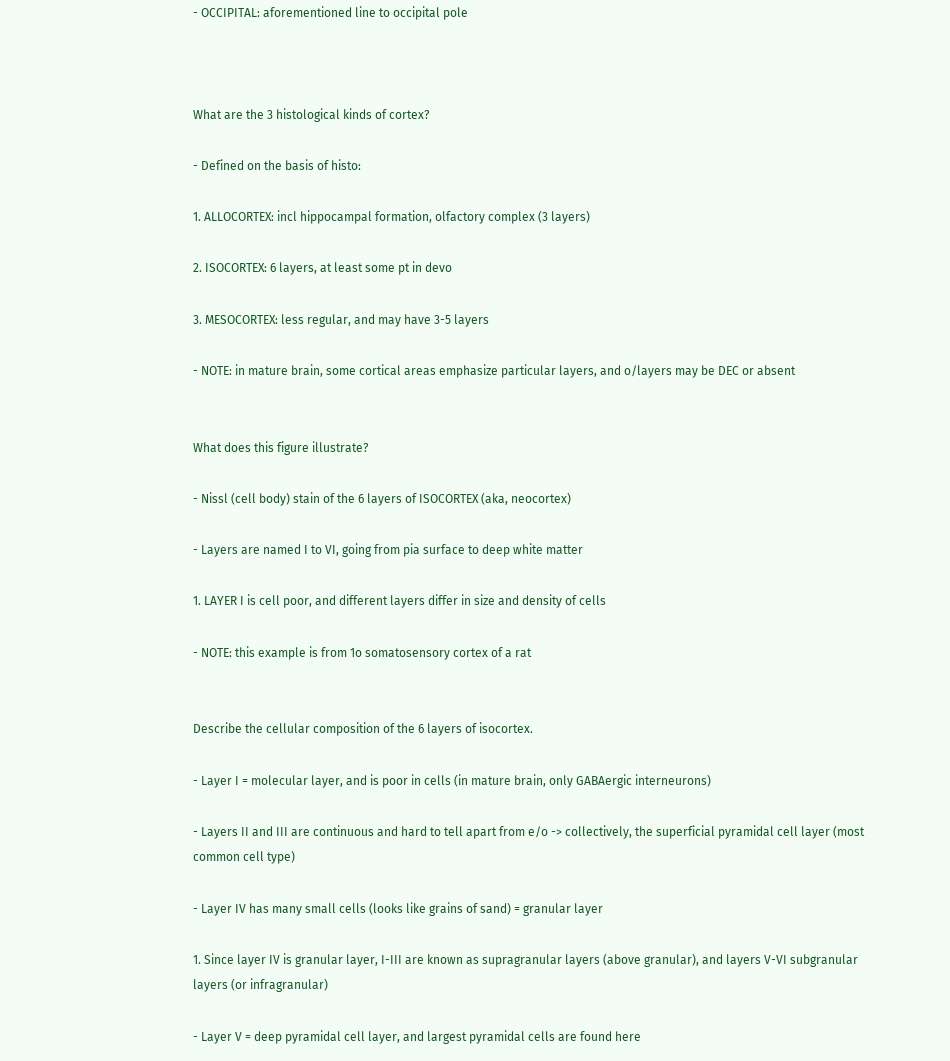- OCCIPITAL: aforementioned line to occipital pole



What are the 3 histological kinds of cortex?

- Defined on the basis of histo:

1. ALLOCORTEX: incl hippocampal formation, olfactory complex (3 layers)

2. ISOCORTEX: 6 layers, at least some pt in devo

3. MESOCORTEX: less regular, and may have 3-5 layers

- NOTE: in mature brain, some cortical areas emphasize particular layers, and o/layers may be DEC or absent


What does this figure illustrate?

- Nissl (cell body) stain of the 6 layers of ISOCORTEX (aka, neocortex)

- Layers are named I to VI, going from pia surface to deep white matter

1. LAYER I is cell poor, and different layers differ in size and density of cells

- NOTE: this example is from 1o somatosensory cortex of a rat


Describe the cellular composition of the 6 layers of isocortex.

- Layer I = molecular layer, and is poor in cells (in mature brain, only GABAergic interneurons)

- Layers II and III are continuous and hard to tell apart from e/o -> collectively, the superficial pyramidal cell layer (most common cell type)

- Layer IV has many small cells (looks like grains of sand) = granular layer

1. Since layer IV is granular layer, I-III are known as supragranular layers (above granular), and layers V-VI subgranular layers (or infragranular)

- Layer V = deep pyramidal cell layer, and largest pyramidal cells are found here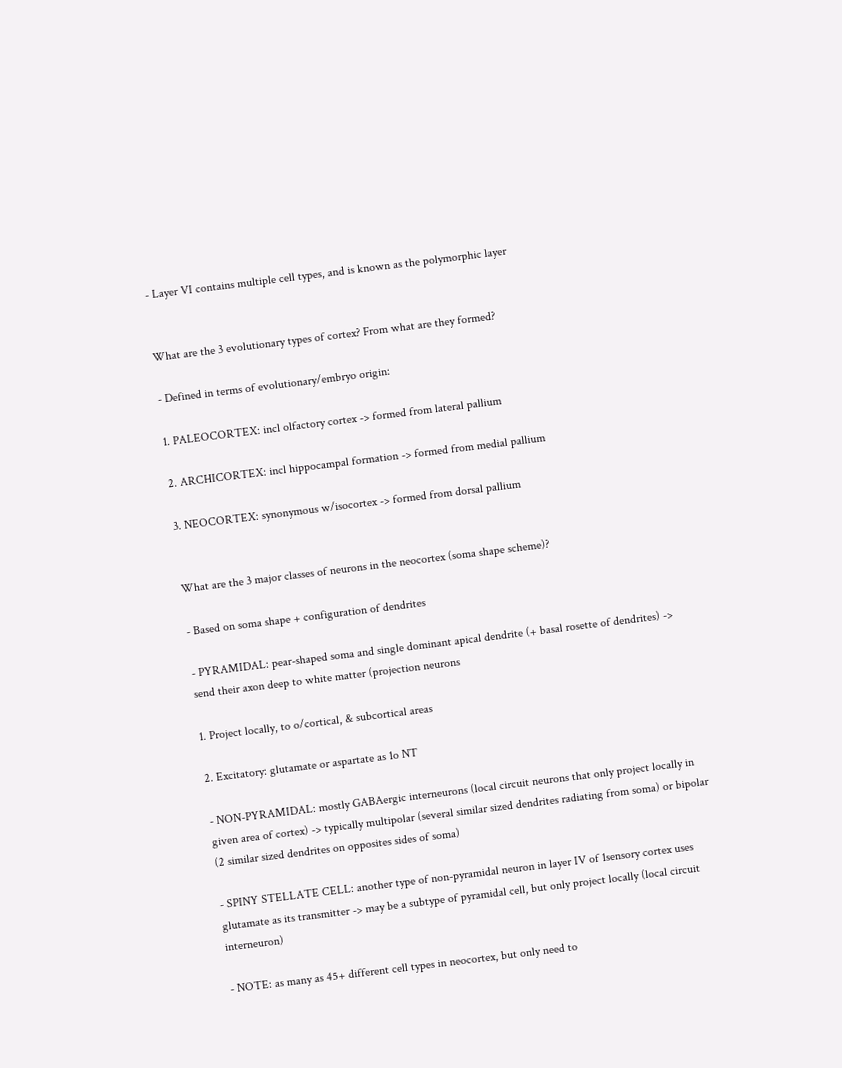- Layer VI contains multiple cell types, and is known as the polymorphic layer


What are the 3 evolutionary types of cortex? From what are they formed?

- Defined in terms of evolutionary/embryo origin:

1. PALEOCORTEX: incl olfactory cortex -> formed from lateral pallium

2. ARCHICORTEX: incl hippocampal formation -> formed from medial pallium

3. NEOCORTEX: synonymous w/isocortex -> formed from dorsal pallium


What are the 3 major classes of neurons in the neocortex (soma shape scheme)?

- Based on soma shape + configuration of dendrites

- PYRAMIDAL: pear-shaped soma and single dominant apical dendrite (+ basal rosette of dendrites) -> send their axon deep to white matter (projection neurons

1. Project locally, to o/cortical, & subcortical areas

2. Excitatory: glutamate or aspartate as 1o NT

- NON-PYRAMIDAL: mostly GABAergic interneurons (local circuit neurons that only project locally in given area of cortex) -> typically multipolar (several similar sized dendrites radiating from soma) or bipolar (2 similar sized dendrites on opposites sides of soma)

- SPINY STELLATE CELL: another type of non-pyramidal neuron in layer IV of 1sensory cortex uses glutamate as its transmitter -> may be a subtype of pyramidal cell, but only project locally (local circuit interneuron)

- NOTE: as many as 45+ different cell types in neocortex, but only need to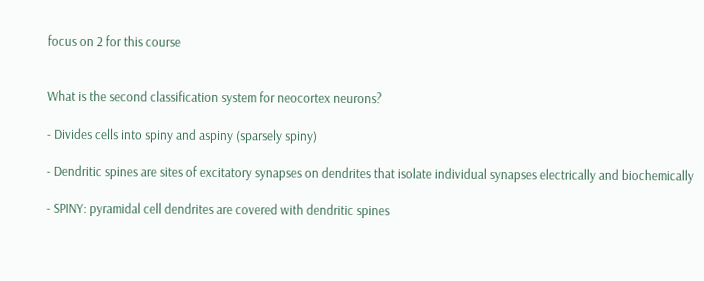focus on 2 for this course


What is the second classification system for neocortex neurons?

- Divides cells into spiny and aspiny (sparsely spiny)

- Dendritic spines are sites of excitatory synapses on dendrites that isolate individual synapses electrically and biochemically

- SPINY: pyramidal cell dendrites are covered with dendritic spines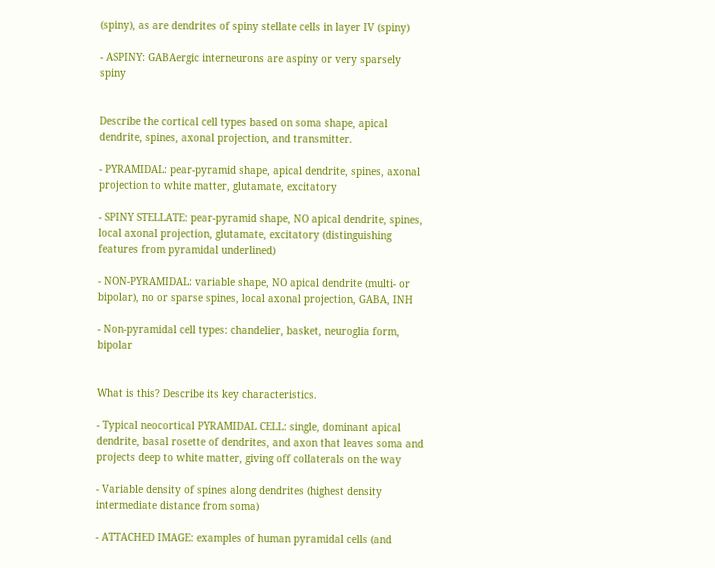(spiny), as are dendrites of spiny stellate cells in layer IV (spiny)

- ASPINY: GABAergic interneurons are aspiny or very sparsely spiny


Describe the cortical cell types based on soma shape, apical dendrite, spines, axonal projection, and transmitter.

- PYRAMIDAL: pear-pyramid shape, apical dendrite, spines, axonal projection to white matter, glutamate, excitatory

- SPINY STELLATE: pear-pyramid shape, NO apical dendrite, spines, local axonal projection, glutamate, excitatory (distinguishing features from pyramidal underlined)

- NON-PYRAMIDAL: variable shape, NO apical dendrite (multi- or bipolar), no or sparse spines, local axonal projection, GABA, INH

- Non-pyramidal cell types: chandelier, basket, neuroglia form, bipolar


What is this? Describe its key characteristics.

- Typical neocortical PYRAMIDAL CELL: single, dominant apical dendrite, basal rosette of dendrites, and axon that leaves soma and projects deep to white matter, giving off collaterals on the way

- Variable density of spines along dendrites (highest density intermediate distance from soma)

- ATTACHED IMAGE: examples of human pyramidal cells (and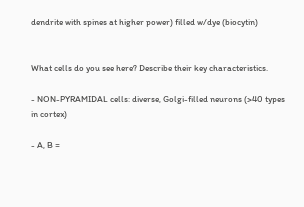dendrite with spines at higher power) filled w/dye (biocytin)


What cells do you see here? Describe their key characteristics.

- NON-PYRAMIDAL cells: diverse, Golgi-filled neurons (>40 types in cortex)

- A, B =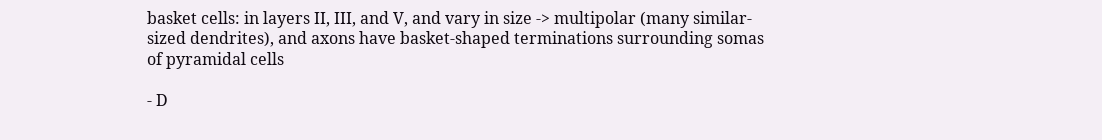basket cells: in layers II, III, and V, and vary in size -> multipolar (many similar-sized dendrites), and axons have basket-shaped terminations surrounding somas of pyramidal cells

- D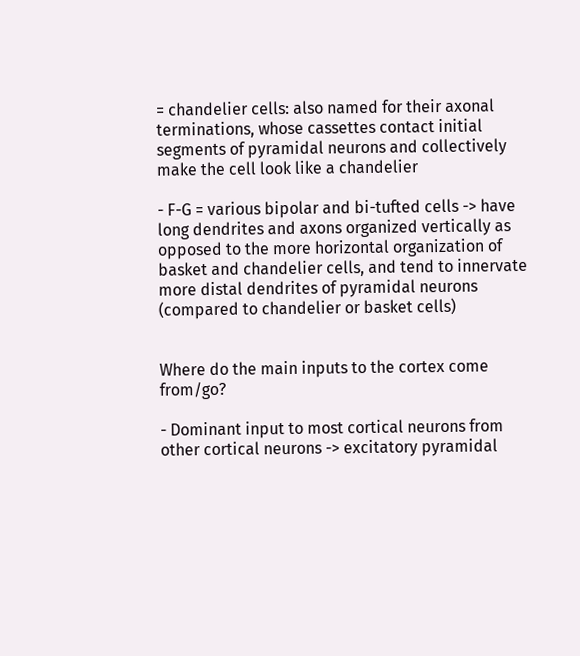= chandelier cells: also named for their axonal terminations, whose cassettes contact initial segments of pyramidal neurons and collectively make the cell look like a chandelier

- F-G = various bipolar and bi-tufted cells -> have long dendrites and axons organized vertically as opposed to the more horizontal organization of basket and chandelier cells, and tend to innervate more distal dendrites of pyramidal neurons (compared to chandelier or basket cells)


Where do the main inputs to the cortex come from/go?

- Dominant input to most cortical neurons from other cortical neurons -> excitatory pyramidal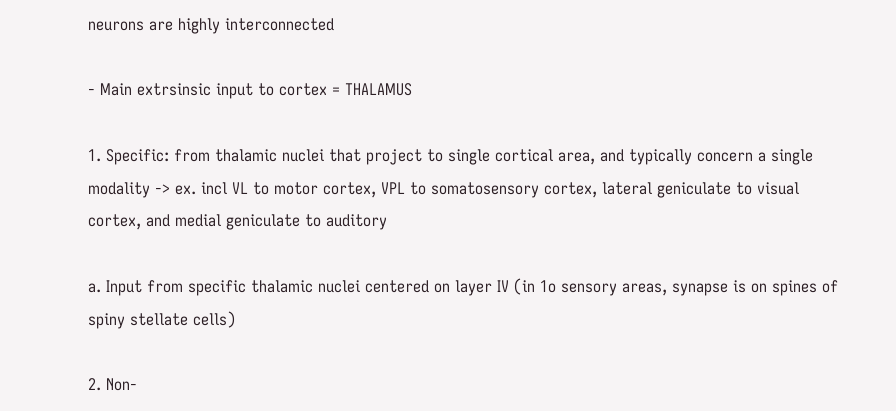neurons are highly interconnected

- Main extrsinsic input to cortex = THALAMUS

1. Specific: from thalamic nuclei that project to single cortical area, and typically concern a single modality -> ex. incl VL to motor cortex, VPL to somatosensory cortex, lateral geniculate to visual cortex, and medial geniculate to auditory

a. Input from specific thalamic nuclei centered on layer IV (in 1o sensory areas, synapse is on spines of spiny stellate cells)

2. Non-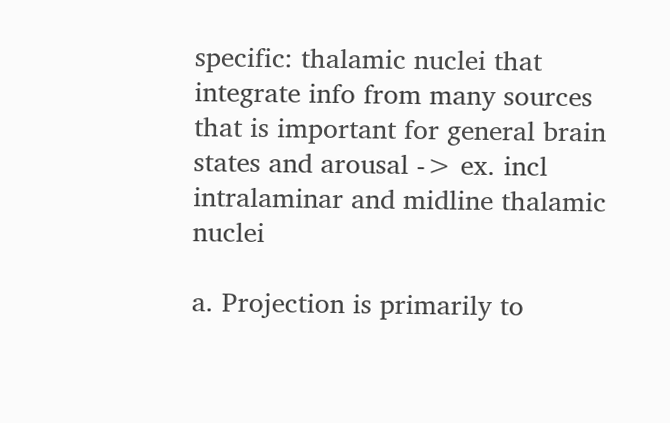specific: thalamic nuclei that integrate info from many sources that is important for general brain states and arousal -> ex. incl intralaminar and midline thalamic nuclei

a. Projection is primarily to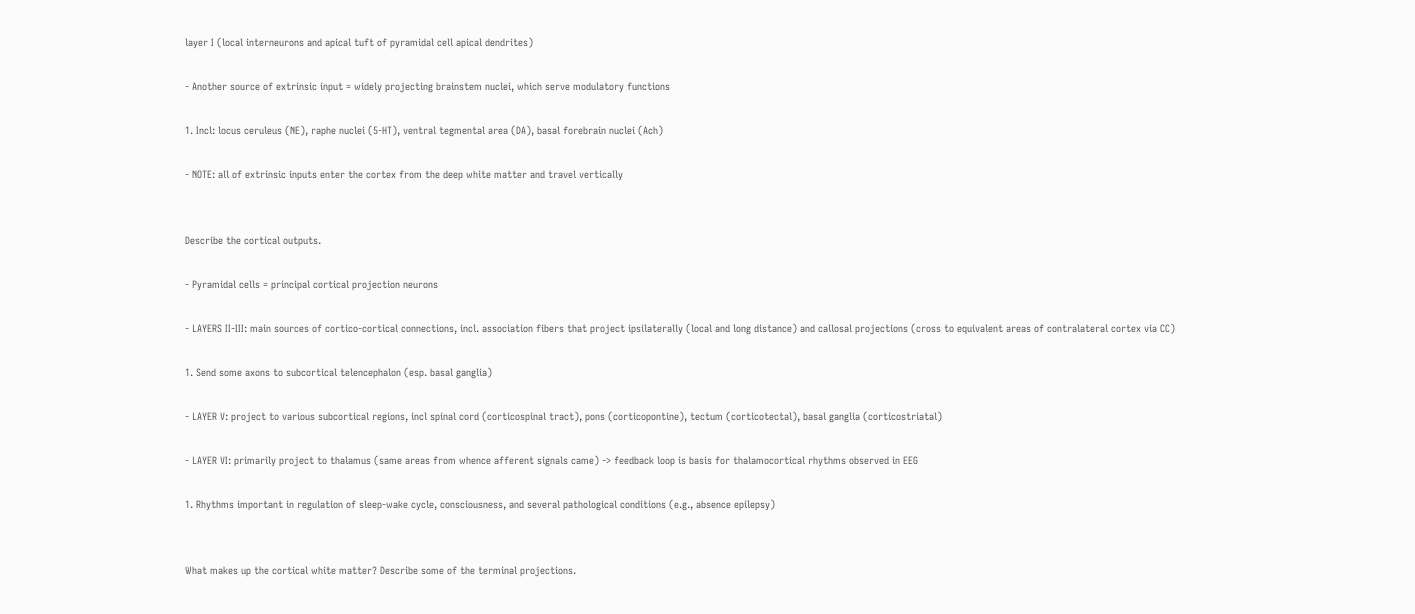layer I (local interneurons and apical tuft of pyramidal cell apical dendrites)

- Another source of extrinsic input = widely projecting brainstem nuclei, which serve modulatory functions

1. Incl: locus ceruleus (NE), raphe nuclei (5-HT), ventral tegmental area (DA), basal forebrain nuclei (Ach)

- NOTE: all of extrinsic inputs enter the cortex from the deep white matter and travel vertically


Describe the cortical outputs.

- Pyramidal cells = principal cortical projection neurons

- LAYERS II-III: main sources of cortico-cortical connections, incl. association fibers that project ipsilaterally (local and long distance) and callosal projections (cross to equivalent areas of contralateral cortex via CC)

1. Send some axons to subcortical telencephalon (esp. basal ganglia)

- LAYER V: project to various subcortical regions, incl spinal cord (corticospinal tract), pons (corticopontine), tectum (corticotectal), basal ganglia (corticostriatal)

- LAYER VI: primarily project to thalamus (same areas from whence afferent signals came) -> feedback loop is basis for thalamocortical rhythms observed in EEG

1. Rhythms important in regulation of sleep-wake cycle, consciousness, and several pathological conditions (e.g., absence epilepsy)


What makes up the cortical white matter? Describe some of the terminal projections.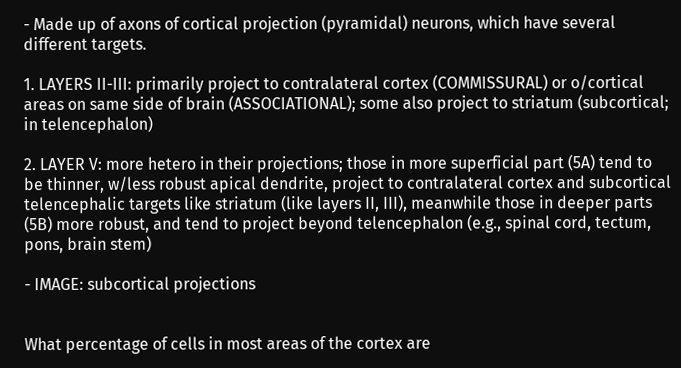- Made up of axons of cortical projection (pyramidal) neurons, which have several different targets.

1. LAYERS II-III: primarily project to contralateral cortex (COMMISSURAL) or o/cortical areas on same side of brain (ASSOCIATIONAL); some also project to striatum (subcortical; in telencephalon)

2. LAYER V: more hetero in their projections; those in more superficial part (5A) tend to be thinner, w/less robust apical dendrite, project to contralateral cortex and subcortical telencephalic targets like striatum (like layers II, III), meanwhile those in deeper parts (5B) more robust, and tend to project beyond telencephalon (e.g., spinal cord, tectum, pons, brain stem)

- IMAGE: subcortical projections


What percentage of cells in most areas of the cortex are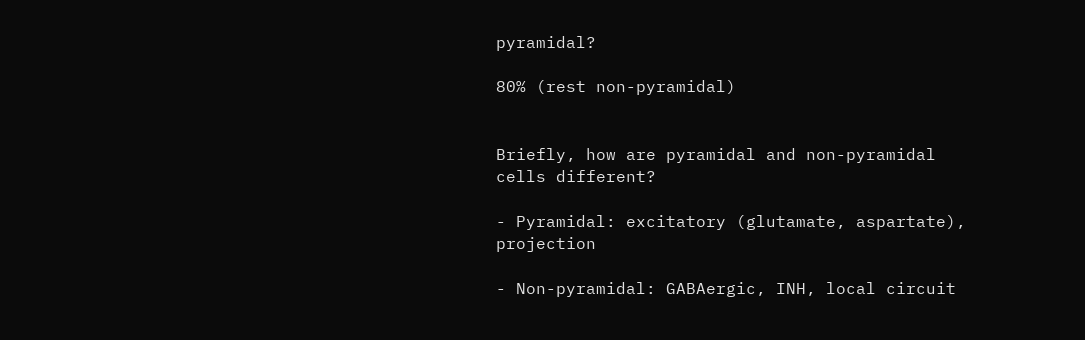pyramidal?

80% (rest non-pyramidal)


Briefly, how are pyramidal and non-pyramidal cells different?

- Pyramidal: excitatory (glutamate, aspartate), projection

- Non-pyramidal: GABAergic, INH, local circuit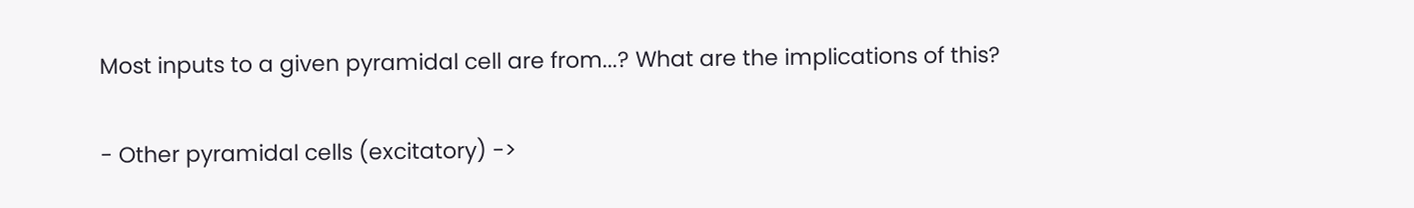Most inputs to a given pyramidal cell are from...? What are the implications of this?

- Other pyramidal cells (excitatory) ->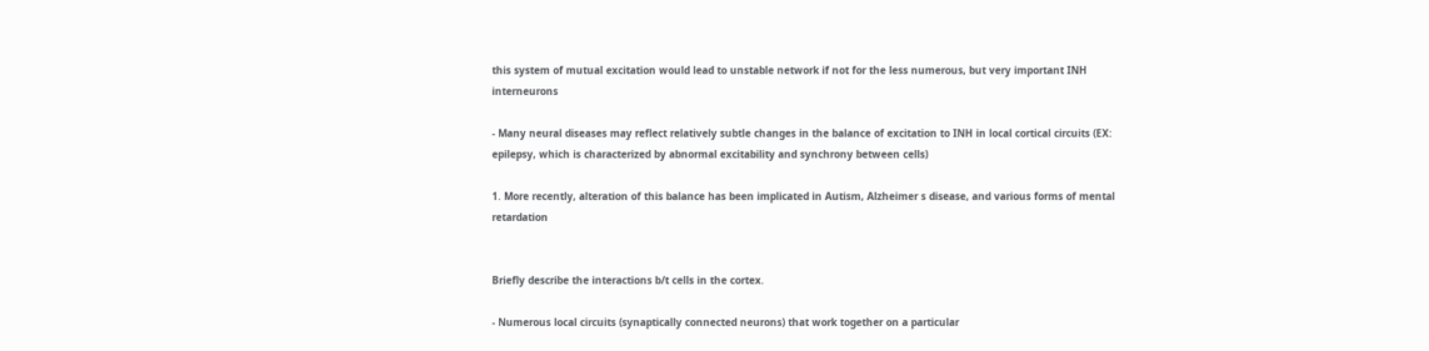this system of mutual excitation would lead to unstable network if not for the less numerous, but very important INH interneurons

- Many neural diseases may reflect relatively subtle changes in the balance of excitation to INH in local cortical circuits (EX: epilepsy, which is characterized by abnormal excitability and synchrony between cells)

1. More recently, alteration of this balance has been implicated in Autism, Alzheimer s disease, and various forms of mental retardation


Briefly describe the interactions b/t cells in the cortex.

- Numerous local circuits (synaptically connected neurons) that work together on a particular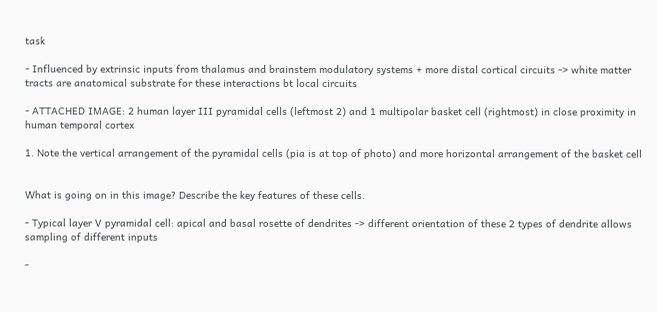task

- Influenced by extrinsic inputs from thalamus and brainstem modulatory systems + more distal cortical circuits -> white matter tracts are anatomical substrate for these interactions bt local circuits

- ATTACHED IMAGE: 2 human layer III pyramidal cells (leftmost 2) and 1 multipolar basket cell (rightmost) in close proximity in human temporal cortex

1. Note the vertical arrangement of the pyramidal cells (pia is at top of photo) and more horizontal arrangement of the basket cell


What is going on in this image? Describe the key features of these cells.

- Typical layer V pyramidal cell: apical and basal rosette of dendrites -> different orientation of these 2 types of dendrite allows sampling of different inputs

-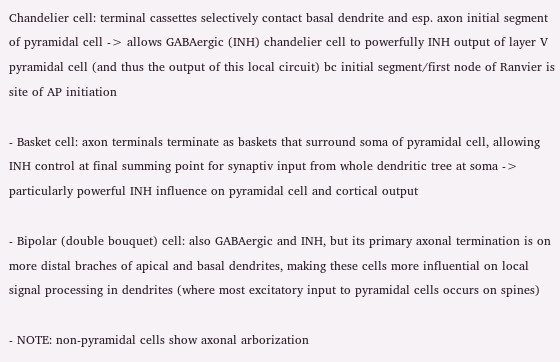Chandelier cell: terminal cassettes selectively contact basal dendrite and esp. axon initial segment of pyramidal cell -> allows GABAergic (INH) chandelier cell to powerfully INH output of layer V pyramidal cell (and thus the output of this local circuit) bc initial segment/first node of Ranvier is site of AP initiation

- Basket cell: axon terminals terminate as baskets that surround soma of pyramidal cell, allowing INH control at final summing point for synaptiv input from whole dendritic tree at soma -> particularly powerful INH influence on pyramidal cell and cortical output

- Bipolar (double bouquet) cell: also GABAergic and INH, but its primary axonal termination is on more distal braches of apical and basal dendrites, making these cells more influential on local signal processing in dendrites (where most excitatory input to pyramidal cells occurs on spines)

- NOTE: non-pyramidal cells show axonal arborization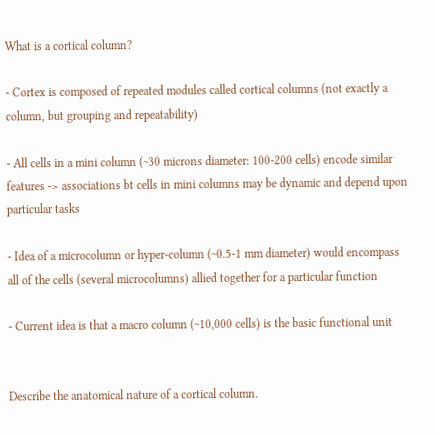What is a cortical column?

- Cortex is composed of repeated modules called cortical columns (not exactly a column, but grouping and repeatability)

- All cells in a mini column (~30 microns diameter: 100-200 cells) encode similar features -> associations bt cells in mini columns may be dynamic and depend upon particular tasks

- Idea of a microcolumn or hyper-column (~0.5-1 mm diameter) would encompass all of the cells (several microcolumns) allied together for a particular function

- Current idea is that a macro column (~10,000 cells) is the basic functional unit


Describe the anatomical nature of a cortical column.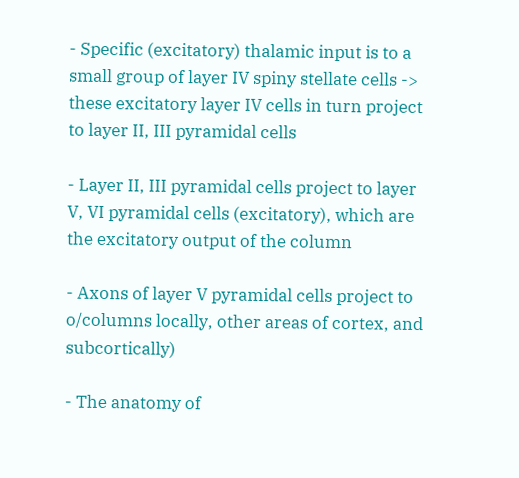- Specific (excitatory) thalamic input is to a small group of layer IV spiny stellate cells -> these excitatory layer IV cells in turn project to layer II, III pyramidal cells

- Layer II, III pyramidal cells project to layer V, VI pyramidal cells (excitatory), which are the excitatory output of the column

- Axons of layer V pyramidal cells project to o/columns locally, other areas of cortex, and subcortically)

- The anatomy of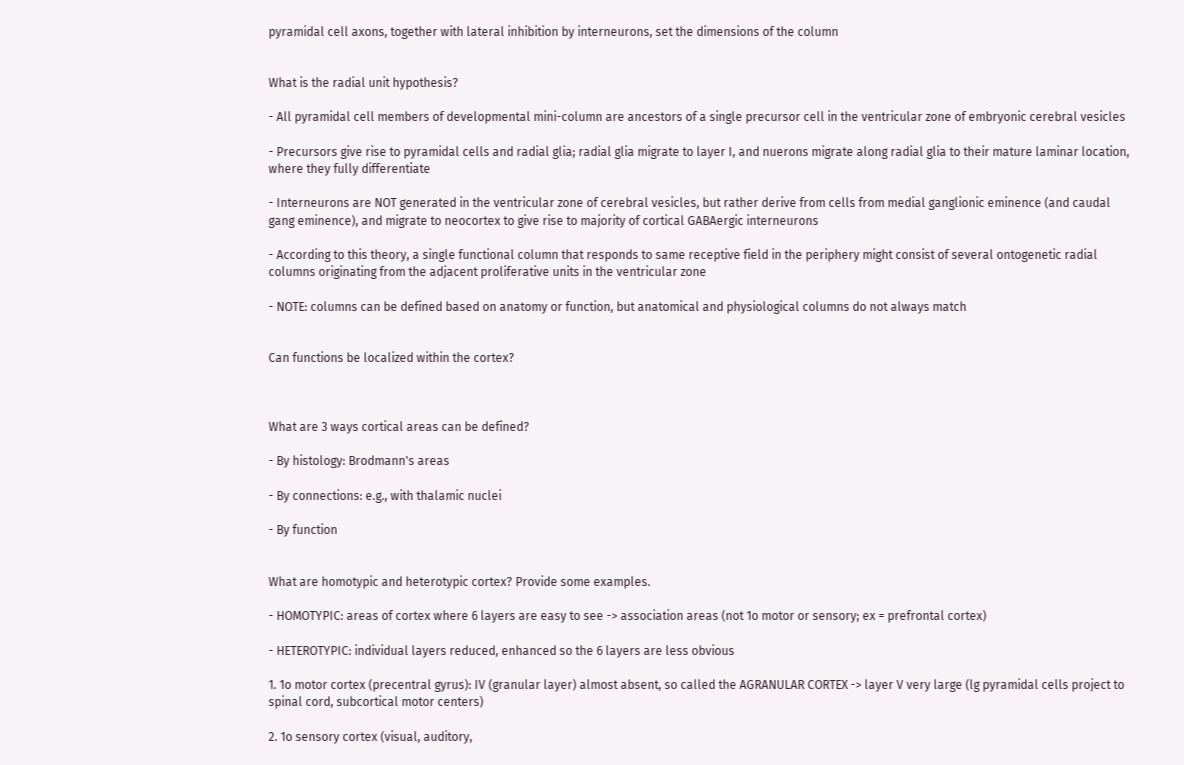pyramidal cell axons, together with lateral inhibition by interneurons, set the dimensions of the column


What is the radial unit hypothesis?

- All pyramidal cell members of developmental mini-column are ancestors of a single precursor cell in the ventricular zone of embryonic cerebral vesicles

- Precursors give rise to pyramidal cells and radial glia; radial glia migrate to layer I, and nuerons migrate along radial glia to their mature laminar location, where they fully differentiate

- Interneurons are NOT generated in the ventricular zone of cerebral vesicles, but rather derive from cells from medial ganglionic eminence (and caudal gang eminence), and migrate to neocortex to give rise to majority of cortical GABAergic interneurons

- According to this theory, a single functional column that responds to same receptive field in the periphery might consist of several ontogenetic radial columns originating from the adjacent proliferative units in the ventricular zone

- NOTE: columns can be defined based on anatomy or function, but anatomical and physiological columns do not always match


Can functions be localized within the cortex?



What are 3 ways cortical areas can be defined?

- By histology: Brodmann's areas

- By connections: e.g., with thalamic nuclei

- By function


What are homotypic and heterotypic cortex? Provide some examples.

- HOMOTYPIC: areas of cortex where 6 layers are easy to see -> association areas (not 1o motor or sensory; ex = prefrontal cortex)

- HETEROTYPIC: individual layers reduced, enhanced so the 6 layers are less obvious

1. 1o motor cortex (precentral gyrus): IV (granular layer) almost absent, so called the AGRANULAR CORTEX -> layer V very large (lg pyramidal cells project to spinal cord, subcortical motor centers)

2. 1o sensory cortex (visual, auditory,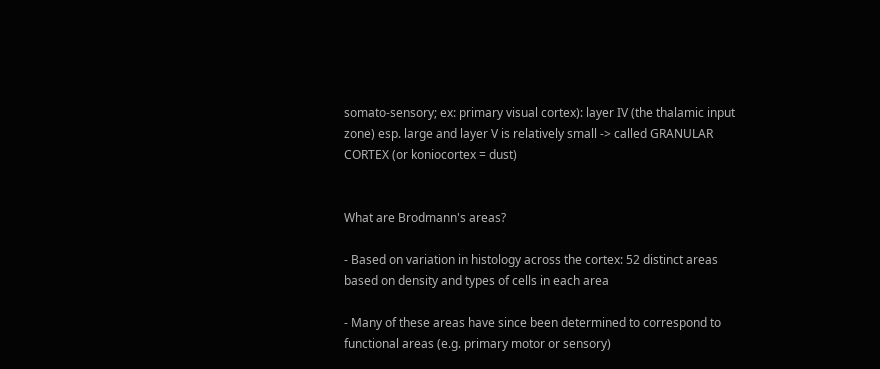somato-sensory; ex: primary visual cortex): layer IV (the thalamic input zone) esp. large and layer V is relatively small -> called GRANULAR CORTEX (or koniocortex = dust)


What are Brodmann's areas?

- Based on variation in histology across the cortex: 52 distinct areas based on density and types of cells in each area

- Many of these areas have since been determined to correspond to functional areas (e.g. primary motor or sensory)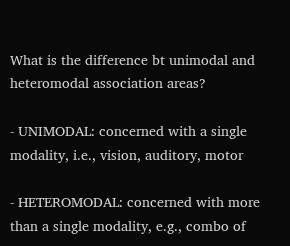What is the difference bt unimodal and heteromodal association areas?

- UNIMODAL: concerned with a single modality, i.e., vision, auditory, motor

- HETEROMODAL: concerned with more than a single modality, e.g., combo of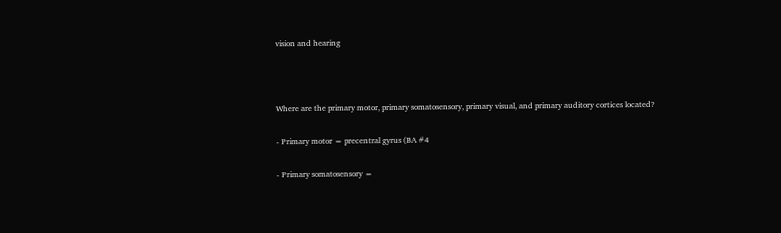vision and hearing



Where are the primary motor, primary somatosensory, primary visual, and primary auditory cortices located?

- Primary motor = precentral gyrus (BA #4

- Primary somatosensory =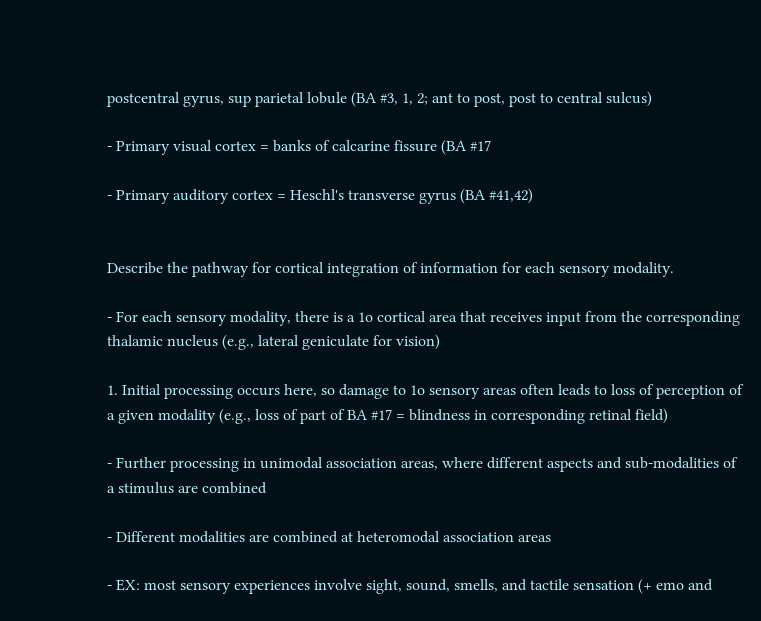postcentral gyrus, sup parietal lobule (BA #3, 1, 2; ant to post, post to central sulcus)

- Primary visual cortex = banks of calcarine fissure (BA #17

- Primary auditory cortex = Heschl's transverse gyrus (BA #41,42)


Describe the pathway for cortical integration of information for each sensory modality.

- For each sensory modality, there is a 1o cortical area that receives input from the corresponding thalamic nucleus (e.g., lateral geniculate for vision)

1. Initial processing occurs here, so damage to 1o sensory areas often leads to loss of perception of a given modality (e.g., loss of part of BA #17 = blindness in corresponding retinal field)

- Further processing in unimodal association areas, where different aspects and sub-modalities of a stimulus are combined

- Different modalities are combined at heteromodal association areas

- EX: most sensory experiences involve sight, sound, smells, and tactile sensation (+ emo and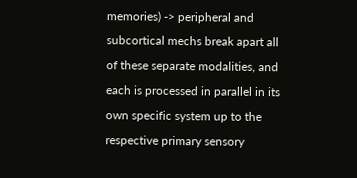memories) -> peripheral and subcortical mechs break apart all of these separate modalities, and each is processed in parallel in its own specific system up to the respective primary sensory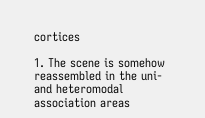cortices

1. The scene is somehow reassembled in the uni- and heteromodal association areas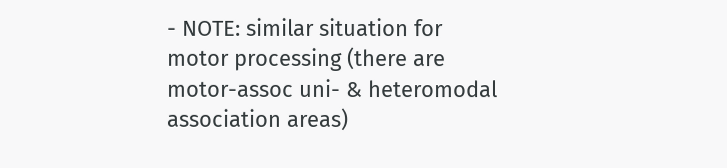- NOTE: similar situation for motor processing (there are motor-assoc uni- & heteromodal association areas)